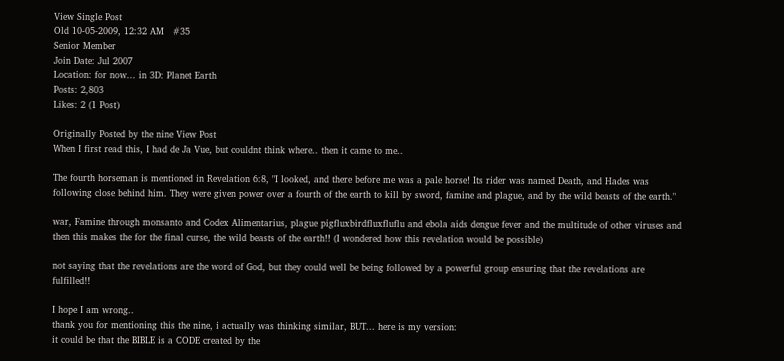View Single Post
Old 10-05-2009, 12:32 AM   #35
Senior Member
Join Date: Jul 2007
Location: for now... in 3D: Planet Earth
Posts: 2,803
Likes: 2 (1 Post)

Originally Posted by the nine View Post
When I first read this, I had de Ja Vue, but couldnt think where.. then it came to me..

The fourth horseman is mentioned in Revelation 6:8, "I looked, and there before me was a pale horse! Its rider was named Death, and Hades was following close behind him. They were given power over a fourth of the earth to kill by sword, famine and plague, and by the wild beasts of the earth."

war, Famine through monsanto and Codex Alimentarius, plague pigfluxbirdfluxfluflu and ebola aids dengue fever and the multitude of other viruses and then this makes the for the final curse, the wild beasts of the earth!! (I wondered how this revelation would be possible)

not saying that the revelations are the word of God, but they could well be being followed by a powerful group ensuring that the revelations are fulfilled!!

I hope I am wrong..
thank you for mentioning this the nine, i actually was thinking similar, BUT... here is my version:
it could be that the BIBLE is a CODE created by the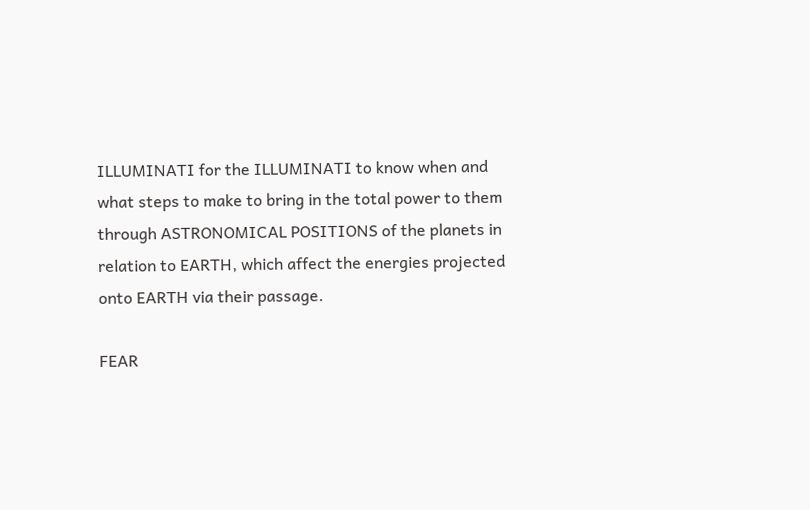ILLUMINATI for the ILLUMINATI to know when and what steps to make to bring in the total power to them through ASTRONOMICAL POSITIONS of the planets in relation to EARTH, which affect the energies projected onto EARTH via their passage.

FEAR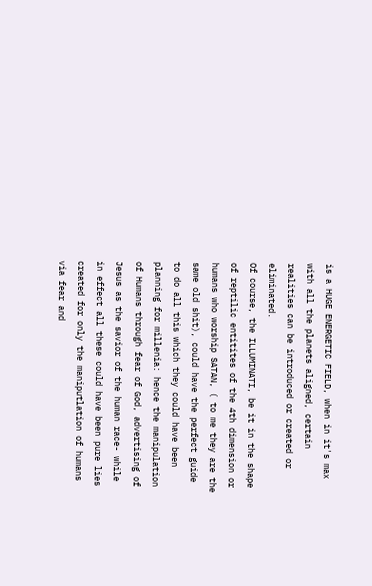is a HUGE ENERGETIC FIELD, when in it's max with all the planets aligned, certain realities can be introduced or created or eliminated.
Of course, the ILLUMINATI, be it in the shape of reptilic entitites of the 4th dimension or humans who worship SATAN, ( to me they are the same old shit), could have the perfect guide to do all this which they could have been planning for millenia: hence the manipulation of Humans through fear of God, advertising of Jesus as the savior of the human race- while in effect all these could have been pure lies created for only the maniputlation of humans via fear and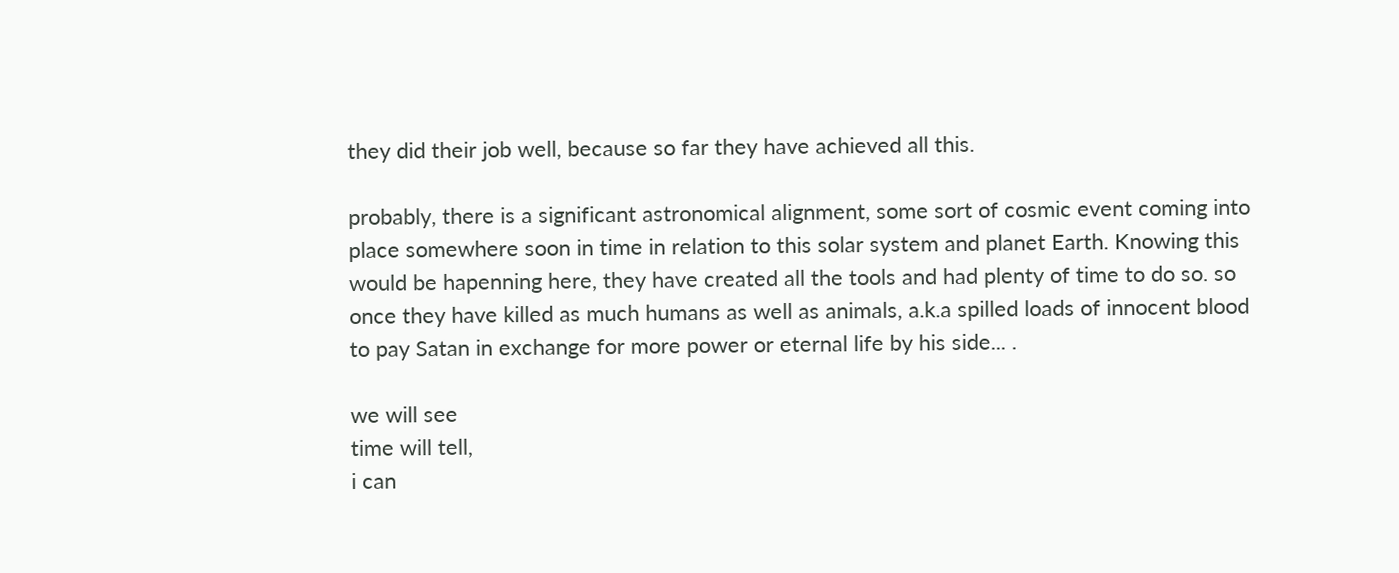they did their job well, because so far they have achieved all this.

probably, there is a significant astronomical alignment, some sort of cosmic event coming into place somewhere soon in time in relation to this solar system and planet Earth. Knowing this would be hapenning here, they have created all the tools and had plenty of time to do so. so once they have killed as much humans as well as animals, a.k.a spilled loads of innocent blood to pay Satan in exchange for more power or eternal life by his side... .

we will see
time will tell,
i can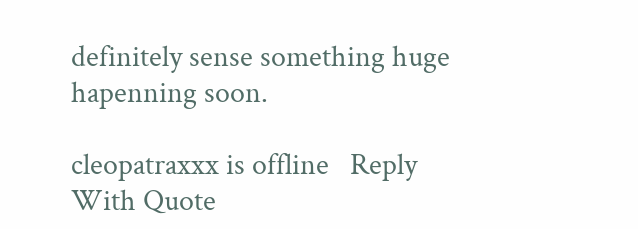definitely sense something huge hapenning soon.

cleopatraxxx is offline   Reply With Quote